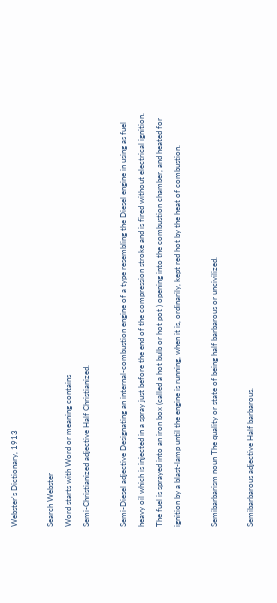Webster's Dictionary, 1913

Search Webster
Word starts with Word or meaning contains
Semi-Christianized adjective Half Christianized.

Semi-Diesel adjective Designating an internal-combustion engine of a type resembling the Diesel engine in using as fuel heavy oil which is injected in a spray just before the end of the compression stroke and is fired without electrical ignition. The fuel is sprayed into an iron box (called a hot bulb or hot pot ) opening into the combustion chamber, and heated for ignition by a blast-lamp until the engine is running, when it is, ordinarily, kept red hot by the heat of combustion.

Semibarbarism noun The quality or state of being half barbarous or uncivilized.

Semibarbarous adjective Half barbarous.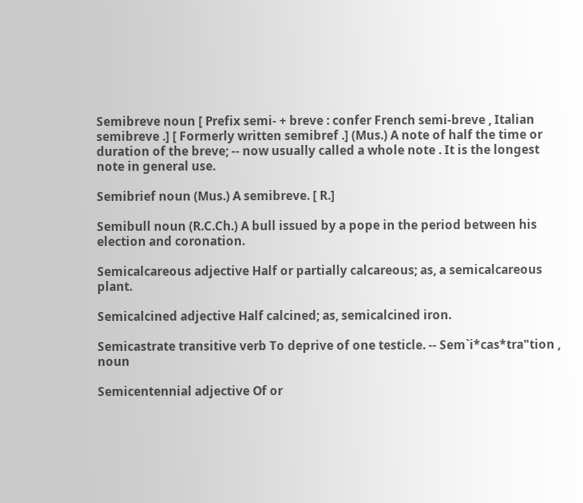Semibreve noun [ Prefix semi- + breve : confer French semi-breve , Italian semibreve .] [ Formerly written semibref .] (Mus.) A note of half the time or duration of the breve; -- now usually called a whole note . It is the longest note in general use.

Semibrief noun (Mus.) A semibreve. [ R.]

Semibull noun (R.C.Ch.) A bull issued by a pope in the period between his election and coronation.

Semicalcareous adjective Half or partially calcareous; as, a semicalcareous plant.

Semicalcined adjective Half calcined; as, semicalcined iron.

Semicastrate transitive verb To deprive of one testicle. -- Sem`i*cas*tra"tion , noun

Semicentennial adjective Of or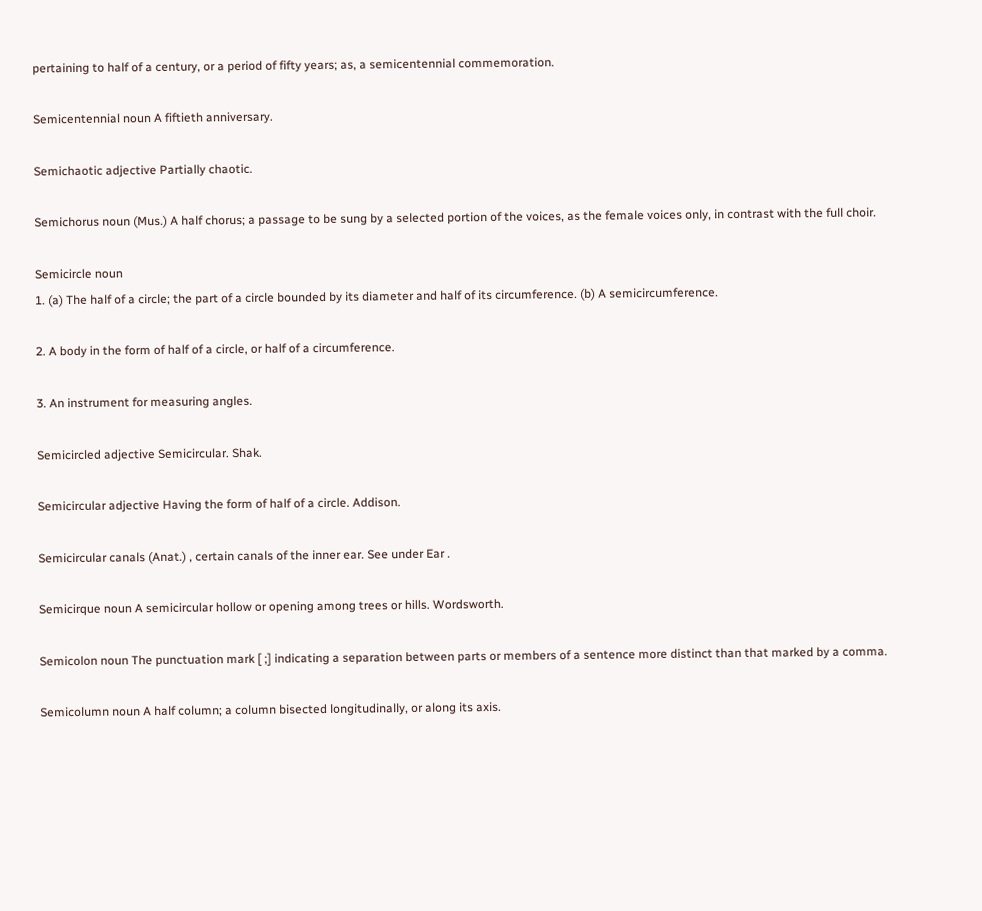pertaining to half of a century, or a period of fifty years; as, a semicentennial commemoration.

Semicentennial noun A fiftieth anniversary.

Semichaotic adjective Partially chaotic.

Semichorus noun (Mus.) A half chorus; a passage to be sung by a selected portion of the voices, as the female voices only, in contrast with the full choir.

Semicircle noun
1. (a) The half of a circle; the part of a circle bounded by its diameter and half of its circumference. (b) A semicircumference.

2. A body in the form of half of a circle, or half of a circumference.

3. An instrument for measuring angles.

Semicircled adjective Semicircular. Shak.

Semicircular adjective Having the form of half of a circle. Addison.

Semicircular canals (Anat.) , certain canals of the inner ear. See under Ear .

Semicirque noun A semicircular hollow or opening among trees or hills. Wordsworth.

Semicolon noun The punctuation mark [ ;] indicating a separation between parts or members of a sentence more distinct than that marked by a comma.

Semicolumn noun A half column; a column bisected longitudinally, or along its axis.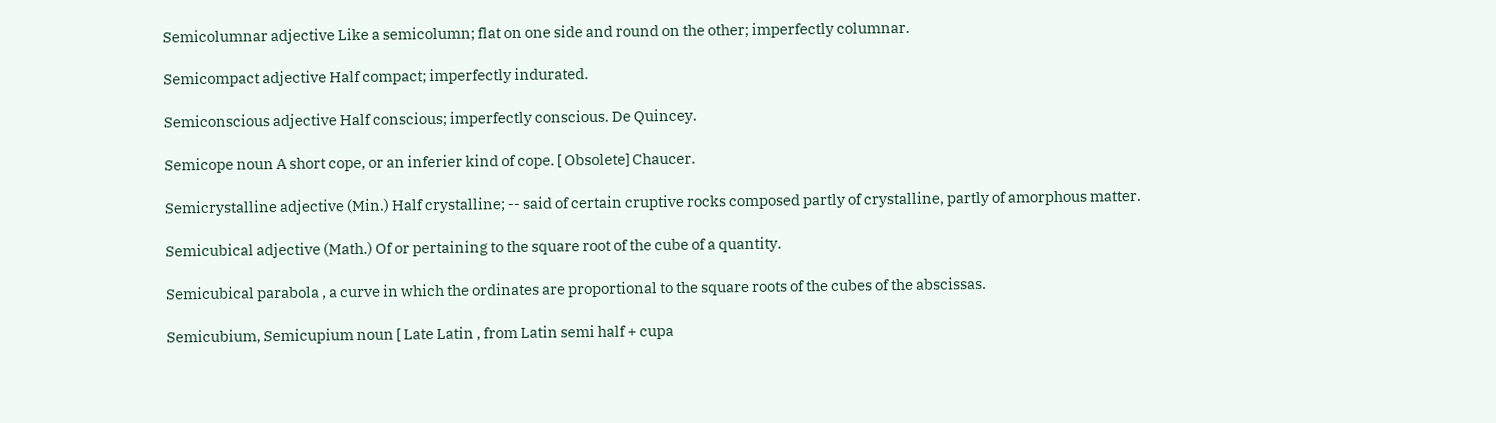Semicolumnar adjective Like a semicolumn; flat on one side and round on the other; imperfectly columnar.

Semicompact adjective Half compact; imperfectly indurated.

Semiconscious adjective Half conscious; imperfectly conscious. De Quincey.

Semicope noun A short cope, or an inferier kind of cope. [ Obsolete] Chaucer.

Semicrystalline adjective (Min.) Half crystalline; -- said of certain cruptive rocks composed partly of crystalline, partly of amorphous matter.

Semicubical adjective (Math.) Of or pertaining to the square root of the cube of a quantity.

Semicubical parabola , a curve in which the ordinates are proportional to the square roots of the cubes of the abscissas.

Semicubium, Semicupium noun [ Late Latin , from Latin semi half + cupa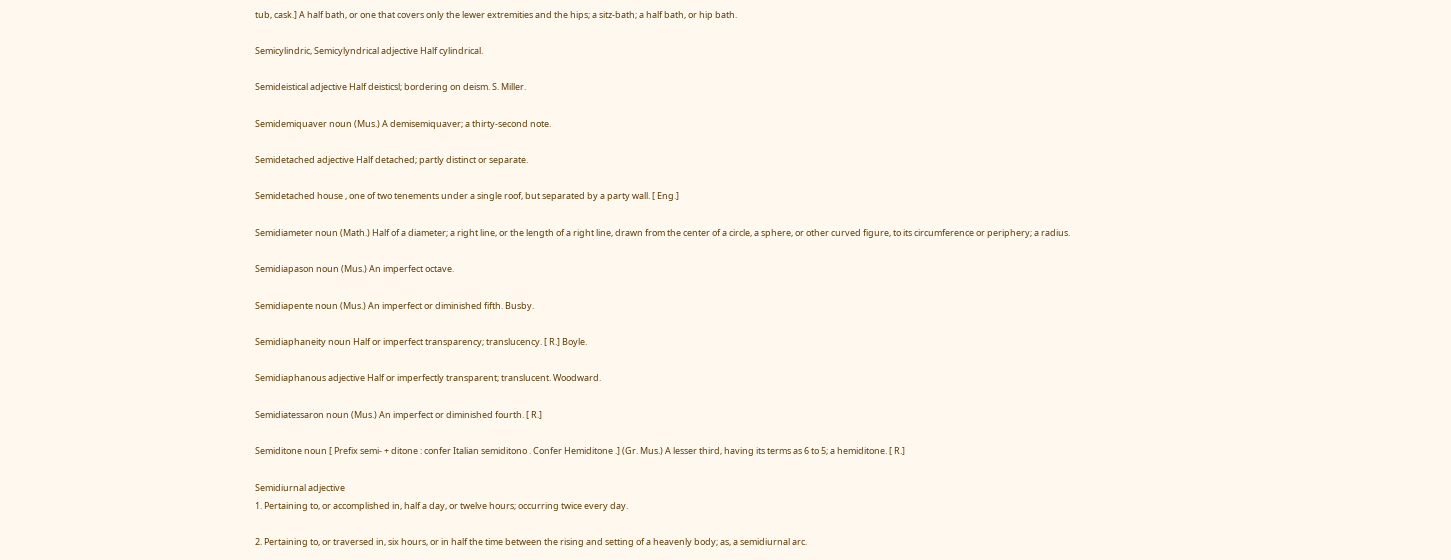tub, cask.] A half bath, or one that covers only the lewer extremities and the hips; a sitz-bath; a half bath, or hip bath.

Semicylindric, Semicylyndrical adjective Half cylindrical.

Semideistical adjective Half deisticsl; bordering on deism. S. Miller.

Semidemiquaver noun (Mus.) A demisemiquaver; a thirty-second note.

Semidetached adjective Half detached; partly distinct or separate.

Semidetached house , one of two tenements under a single roof, but separated by a party wall. [ Eng.]

Semidiameter noun (Math.) Half of a diameter; a right line, or the length of a right line, drawn from the center of a circle, a sphere, or other curved figure, to its circumference or periphery; a radius.

Semidiapason noun (Mus.) An imperfect octave.

Semidiapente noun (Mus.) An imperfect or diminished fifth. Busby.

Semidiaphaneity noun Half or imperfect transparency; translucency. [ R.] Boyle.

Semidiaphanous adjective Half or imperfectly transparent; translucent. Woodward.

Semidiatessaron noun (Mus.) An imperfect or diminished fourth. [ R.]

Semiditone noun [ Prefix semi- + ditone : confer Italian semiditono . Confer Hemiditone .] (Gr. Mus.) A lesser third, having its terms as 6 to 5; a hemiditone. [ R.]

Semidiurnal adjective
1. Pertaining to, or accomplished in, half a day, or twelve hours; occurring twice every day.

2. Pertaining to, or traversed in, six hours, or in half the time between the rising and setting of a heavenly body; as, a semidiurnal arc.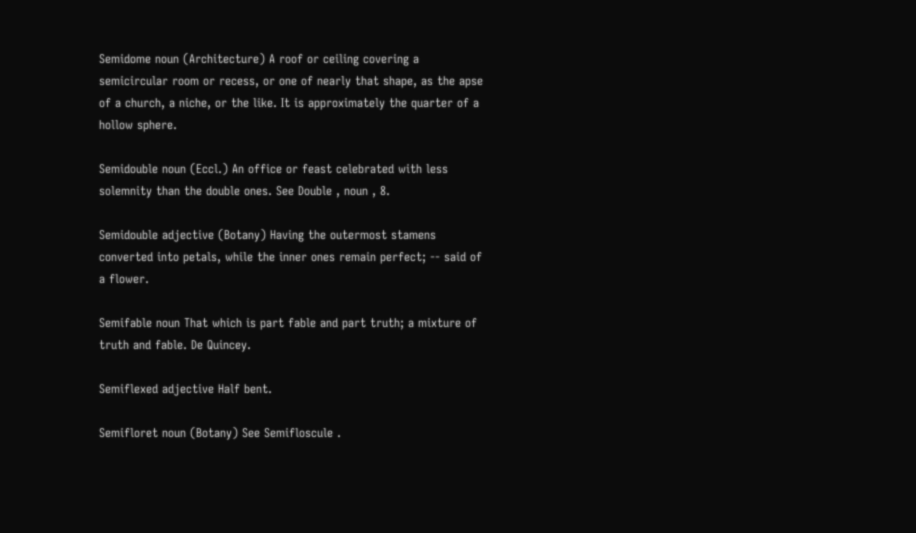Semidome noun (Architecture) A roof or ceiling covering a semicircular room or recess, or one of nearly that shape, as the apse of a church, a niche, or the like. It is approximately the quarter of a hollow sphere.

Semidouble noun (Eccl.) An office or feast celebrated with less solemnity than the double ones. See Double , noun , 8.

Semidouble adjective (Botany) Having the outermost stamens converted into petals, while the inner ones remain perfect; -- said of a flower.

Semifable noun That which is part fable and part truth; a mixture of truth and fable. De Quincey.

Semiflexed adjective Half bent.

Semifloret noun (Botany) See Semifloscule .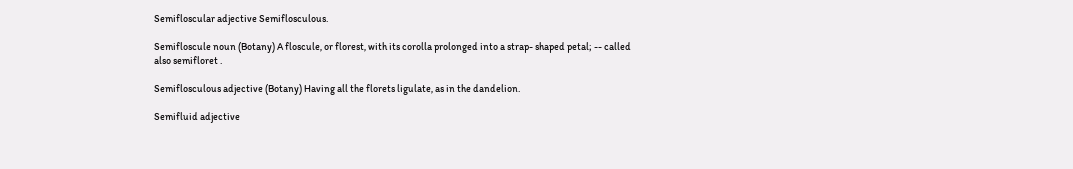Semifloscular adjective Semiflosculous.

Semifloscule noun (Botany) A floscule, or florest, with its corolla prolonged into a strap- shaped petal; -- called also semifloret .

Semiflosculous adjective (Botany) Having all the florets ligulate, as in the dandelion.

Semifluid adjective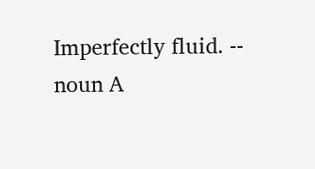Imperfectly fluid. -- noun A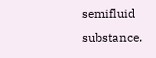semifluid substance.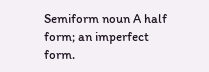Semiform noun A half form; an imperfect form.